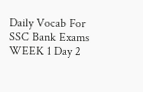Daily Vocab For SSC Bank Exams WEEK 1 Day 2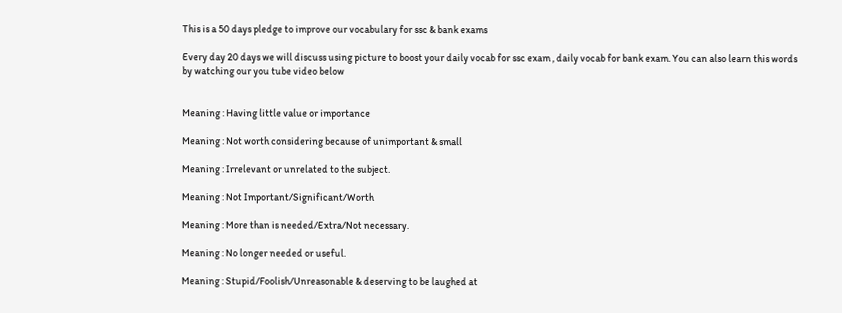This is a 50 days pledge to improve our vocabulary for ssc & bank exams

Every day 20 days we will discuss using picture to boost your daily vocab for ssc exam , daily vocab for bank exam. You can also learn this words by watching our you tube video below


Meaning : Having little value or importance

Meaning : Not worth considering because of unimportant & small

Meaning : Irrelevant or unrelated to the subject.

Meaning : Not Important/Significant/Worth

Meaning : More than is needed/Extra/Not necessary.

Meaning : No longer needed or useful.

Meaning : Stupid/Foolish/Unreasonable & deserving to be laughed at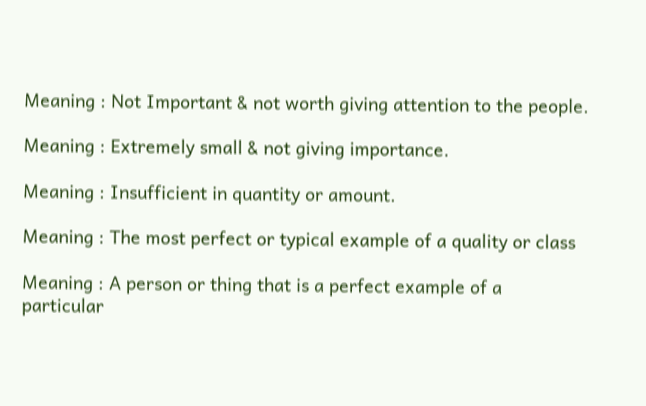Meaning : Not Important & not worth giving attention to the people.

Meaning : Extremely small & not giving importance.

Meaning : Insufficient in quantity or amount.

Meaning : The most perfect or typical example of a quality or class

Meaning : A person or thing that is a perfect example of a particular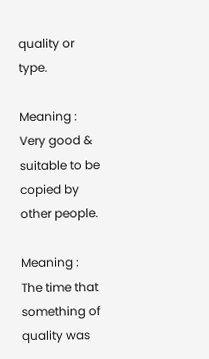quality or type.

Meaning : Very good & suitable to be copied by other people.

Meaning : The time that something of quality was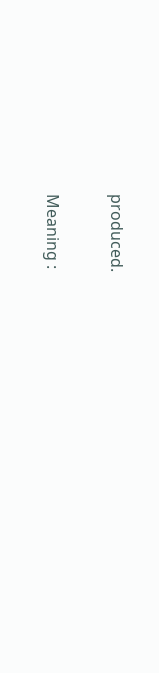produced.

Meaning :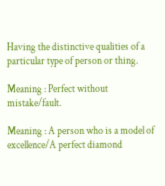Having the distinctive qualities of a particular type of person or thing.

Meaning : Perfect without mistake/fault.

Meaning : A person who is a model of excellence/A perfect diamond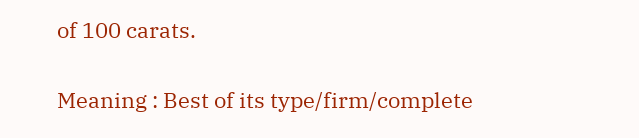of 100 carats.

Meaning : Best of its type/firm/complete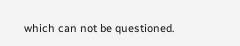which can not be questioned.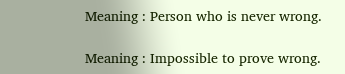Meaning : Person who is never wrong.

Meaning : Impossible to prove wrong.